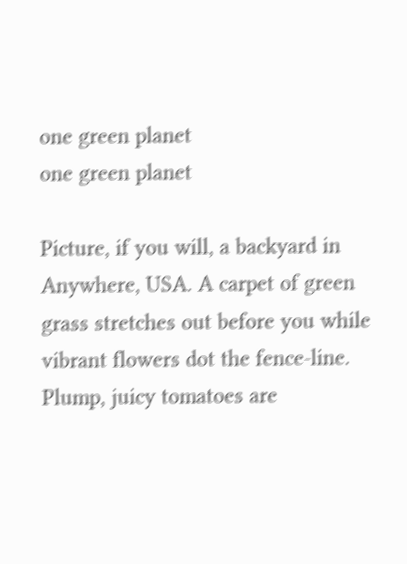one green planet
one green planet

Picture, if you will, a backyard in Anywhere, USA. A carpet of green grass stretches out before you while vibrant flowers dot the fence-line. Plump, juicy tomatoes are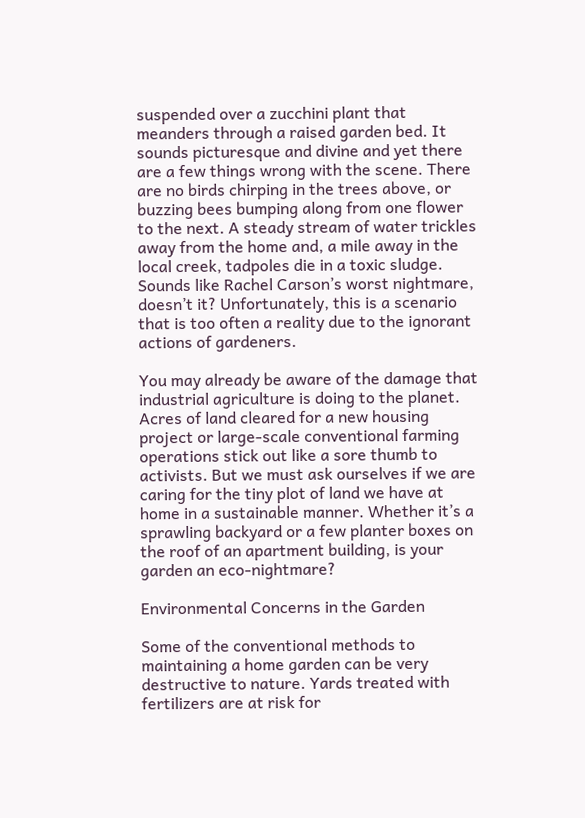suspended over a zucchini plant that meanders through a raised garden bed. It sounds picturesque and divine and yet there are a few things wrong with the scene. There are no birds chirping in the trees above, or buzzing bees bumping along from one flower to the next. A steady stream of water trickles away from the home and, a mile away in the local creek, tadpoles die in a toxic sludge. Sounds like Rachel Carson’s worst nightmare, doesn’t it? Unfortunately, this is a scenario that is too often a reality due to the ignorant actions of gardeners.

You may already be aware of the damage that industrial agriculture is doing to the planet. Acres of land cleared for a new housing project or large-scale conventional farming operations stick out like a sore thumb to activists. But we must ask ourselves if we are caring for the tiny plot of land we have at home in a sustainable manner. Whether it’s a sprawling backyard or a few planter boxes on the roof of an apartment building, is your garden an eco-nightmare?

Environmental Concerns in the Garden

Some of the conventional methods to maintaining a home garden can be very destructive to nature. Yards treated with fertilizers are at risk for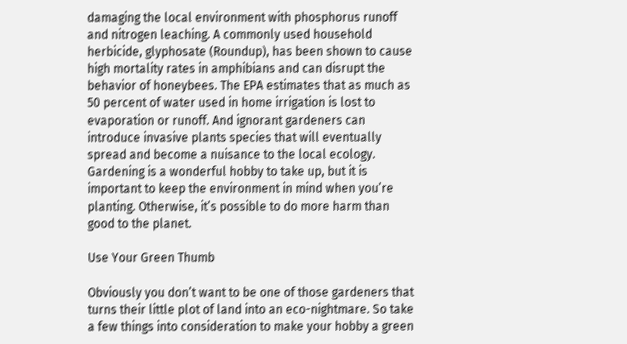damaging the local environment with phosphorus runoff and nitrogen leaching. A commonly used household herbicide, glyphosate (Roundup), has been shown to cause high mortality rates in amphibians and can disrupt the behavior of honeybees. The EPA estimates that as much as 50 percent of water used in home irrigation is lost to evaporation or runoff. And ignorant gardeners can introduce invasive plants species that will eventually spread and become a nuisance to the local ecology. Gardening is a wonderful hobby to take up, but it is important to keep the environment in mind when you’re planting. Otherwise, it’s possible to do more harm than good to the planet.

Use Your Green Thumb

Obviously you don’t want to be one of those gardeners that turns their little plot of land into an eco-nightmare. So take a few things into consideration to make your hobby a green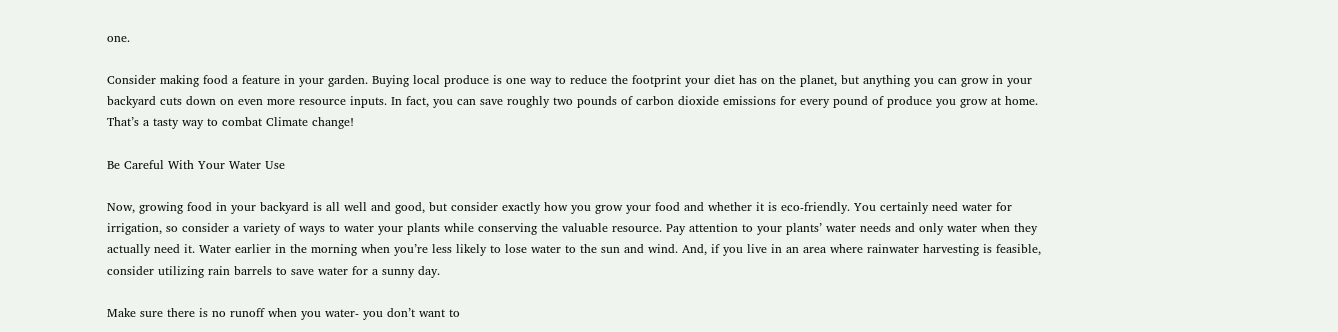one.

Consider making food a feature in your garden. Buying local produce is one way to reduce the footprint your diet has on the planet, but anything you can grow in your backyard cuts down on even more resource inputs. In fact, you can save roughly two pounds of carbon dioxide emissions for every pound of produce you grow at home. That’s a tasty way to combat Climate change!

Be Careful With Your Water Use

Now, growing food in your backyard is all well and good, but consider exactly how you grow your food and whether it is eco-friendly. You certainly need water for irrigation, so consider a variety of ways to water your plants while conserving the valuable resource. Pay attention to your plants’ water needs and only water when they actually need it. Water earlier in the morning when you’re less likely to lose water to the sun and wind. And, if you live in an area where rainwater harvesting is feasible, consider utilizing rain barrels to save water for a sunny day.

Make sure there is no runoff when you water- you don’t want to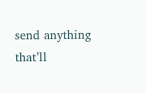send anything that’ll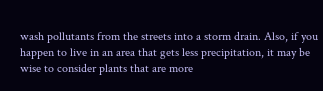wash pollutants from the streets into a storm drain. Also, if you happen to live in an area that gets less precipitation, it may be wise to consider plants that are more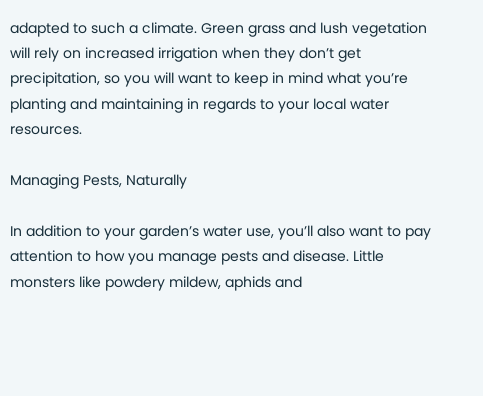adapted to such a climate. Green grass and lush vegetation will rely on increased irrigation when they don’t get precipitation, so you will want to keep in mind what you’re planting and maintaining in regards to your local water resources.

Managing Pests, Naturally

In addition to your garden’s water use, you’ll also want to pay attention to how you manage pests and disease. Little monsters like powdery mildew, aphids and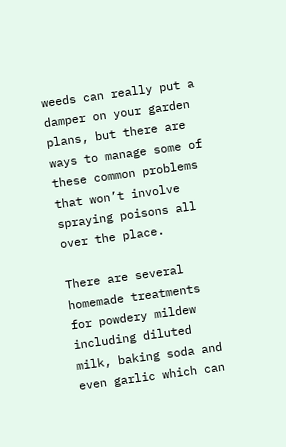weeds can really put a damper on your garden plans, but there are ways to manage some of these common problems that won’t involve spraying poisons all over the place.

There are several homemade treatments for powdery mildew including diluted milk, baking soda and even garlic which can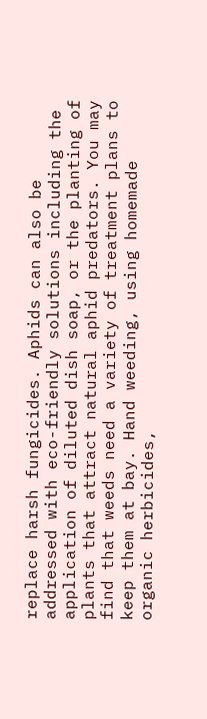replace harsh fungicides. Aphids can also be addressed with eco-friendly solutions including the application of diluted dish soap, or the planting of plants that attract natural aphid predators. You may find that weeds need a variety of treatment plans to keep them at bay. Hand weeding, using homemade organic herbicides,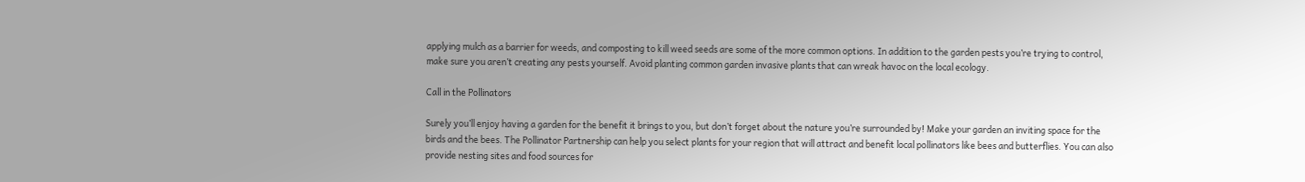applying mulch as a barrier for weeds, and composting to kill weed seeds are some of the more common options. In addition to the garden pests you’re trying to control, make sure you aren’t creating any pests yourself. Avoid planting common garden invasive plants that can wreak havoc on the local ecology.

Call in the Pollinators

Surely you’ll enjoy having a garden for the benefit it brings to you, but don’t forget about the nature you’re surrounded by! Make your garden an inviting space for the birds and the bees. The Pollinator Partnership can help you select plants for your region that will attract and benefit local pollinators like bees and butterflies. You can also provide nesting sites and food sources for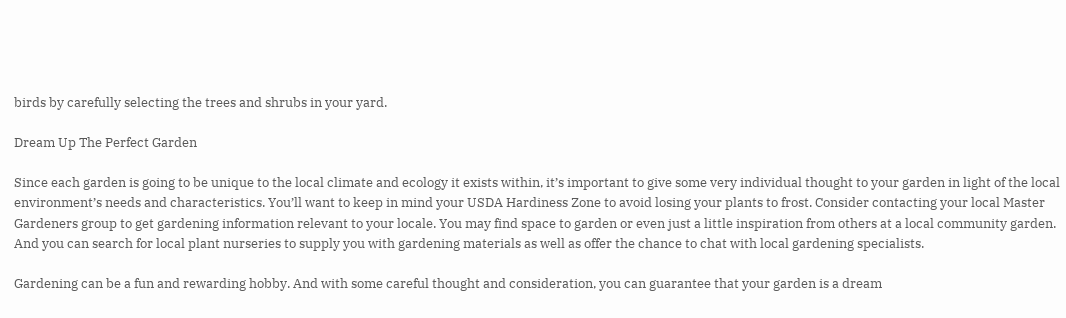birds by carefully selecting the trees and shrubs in your yard.

Dream Up The Perfect Garden

Since each garden is going to be unique to the local climate and ecology it exists within, it’s important to give some very individual thought to your garden in light of the local environment’s needs and characteristics. You’ll want to keep in mind your USDA Hardiness Zone to avoid losing your plants to frost. Consider contacting your local Master Gardeners group to get gardening information relevant to your locale. You may find space to garden or even just a little inspiration from others at a local community garden. And you can search for local plant nurseries to supply you with gardening materials as well as offer the chance to chat with local gardening specialists.

Gardening can be a fun and rewarding hobby. And with some careful thought and consideration, you can guarantee that your garden is a dream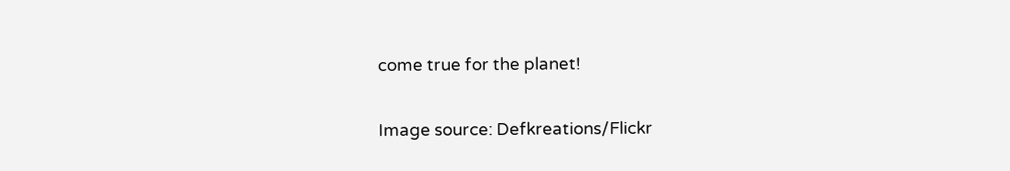come true for the planet!

Image source: Defkreations/Flickr